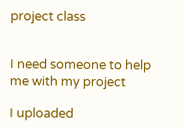project class


I need someone to help me with my project

I uploaded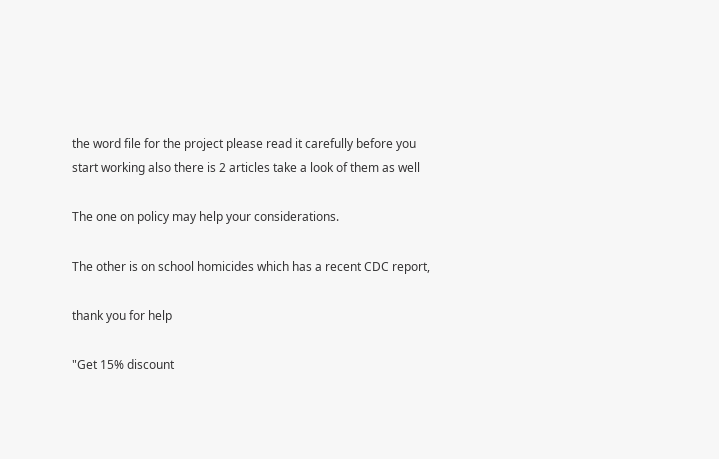the word file for the project please read it carefully before you start working also there is 2 articles take a look of them as well

The one on policy may help your considerations.

The other is on school homicides which has a recent CDC report,

thank you for help

"Get 15% discount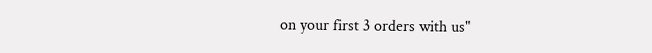on your first 3 orders with us"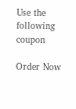Use the following coupon

Order Now